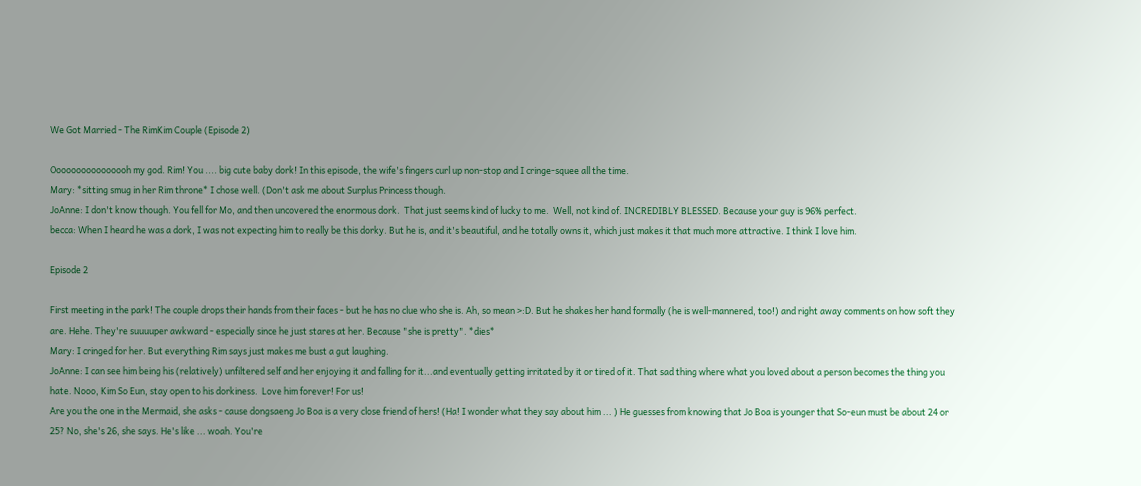We Got Married - The RimKim Couple (Episode 2)

Oooooooooooooooh my god. Rim! You .... big cute baby dork! In this episode, the wife's fingers curl up non-stop and I cringe-squee all the time.
Mary: *sitting smug in her Rim throne* I chose well. (Don't ask me about Surplus Princess though.
JoAnne: I don't know though. You fell for Mo, and then uncovered the enormous dork.  That just seems kind of lucky to me.  Well, not kind of. INCREDIBLY BLESSED. Because your guy is 96% perfect.
becca: When I heard he was a dork, I was not expecting him to really be this dorky. But he is, and it's beautiful, and he totally owns it, which just makes it that much more attractive. I think I love him.

Episode 2

First meeting in the park! The couple drops their hands from their faces - but he has no clue who she is. Ah, so mean >:D. But he shakes her hand formally (he is well-mannered, too!) and right away comments on how soft they are. Hehe. They're suuuuper awkward - especially since he just stares at her. Because "she is pretty". *dies*
Mary: I cringed for her. But everything Rim says just makes me bust a gut laughing.
JoAnne: I can see him being his (relatively) unfiltered self and her enjoying it and falling for it...and eventually getting irritated by it or tired of it. That sad thing where what you loved about a person becomes the thing you hate. Nooo, Kim So Eun, stay open to his dorkiness.  Love him forever! For us!
Are you the one in the Mermaid, she asks - cause dongsaeng Jo Boa is a very close friend of hers! (Ha! I wonder what they say about him ... ) He guesses from knowing that Jo Boa is younger that So-eun must be about 24 or 25? No, she's 26, she says. He's like ... woah. You're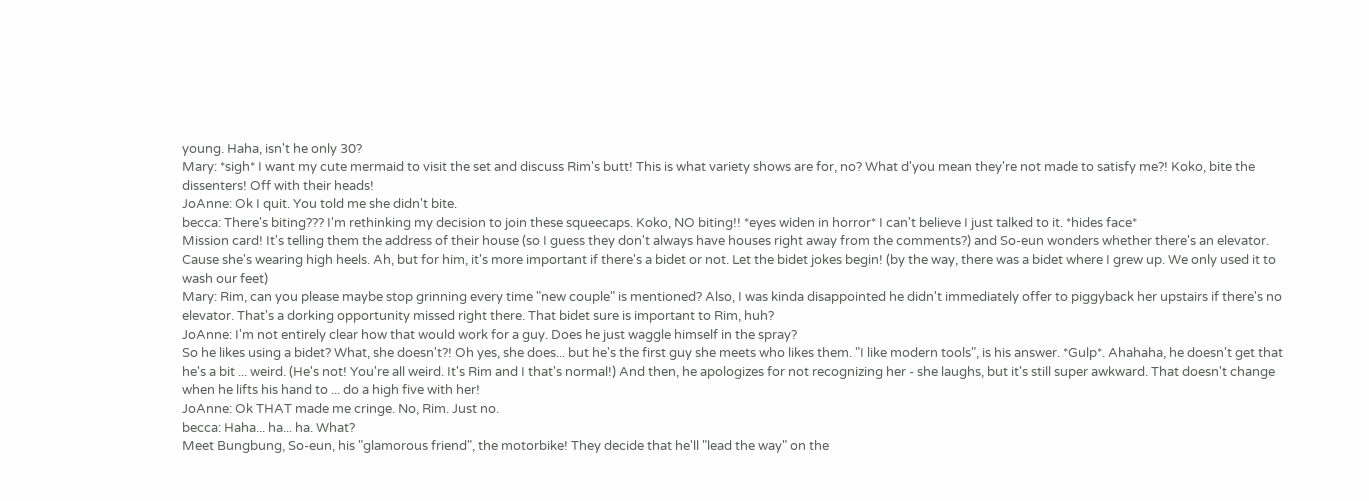young. Haha, isn't he only 30?
Mary: *sigh* I want my cute mermaid to visit the set and discuss Rim's butt! This is what variety shows are for, no? What d'you mean they're not made to satisfy me?! Koko, bite the dissenters! Off with their heads!
JoAnne: Ok I quit. You told me she didn't bite.
becca: There's biting??? I'm rethinking my decision to join these squeecaps. Koko, NO biting!! *eyes widen in horror* I can't believe I just talked to it. *hides face*
Mission card! It's telling them the address of their house (so I guess they don't always have houses right away from the comments?) and So-eun wonders whether there's an elevator. Cause she's wearing high heels. Ah, but for him, it's more important if there's a bidet or not. Let the bidet jokes begin! (by the way, there was a bidet where I grew up. We only used it to wash our feet)
Mary: Rim, can you please maybe stop grinning every time "new couple" is mentioned? Also, I was kinda disappointed he didn't immediately offer to piggyback her upstairs if there's no elevator. That's a dorking opportunity missed right there. That bidet sure is important to Rim, huh?
JoAnne: I'm not entirely clear how that would work for a guy. Does he just waggle himself in the spray?
So he likes using a bidet? What, she doesn't?! Oh yes, she does... but he's the first guy she meets who likes them. "I like modern tools", is his answer. *Gulp*. Ahahaha, he doesn't get that he's a bit ... weird. (He's not! You're all weird. It's Rim and I that's normal!) And then, he apologizes for not recognizing her - she laughs, but it's still super awkward. That doesn't change when he lifts his hand to ... do a high five with her!
JoAnne: Ok THAT made me cringe. No, Rim. Just no.
becca: Haha... ha... ha. What?
Meet Bungbung, So-eun, his "glamorous friend", the motorbike! They decide that he'll "lead the way" on the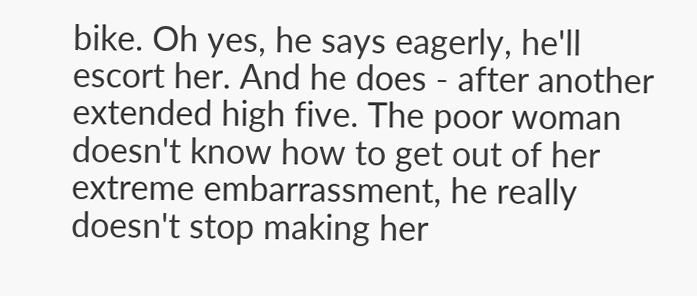bike. Oh yes, he says eagerly, he'll escort her. And he does - after another extended high five. The poor woman doesn't know how to get out of her extreme embarrassment, he really doesn't stop making her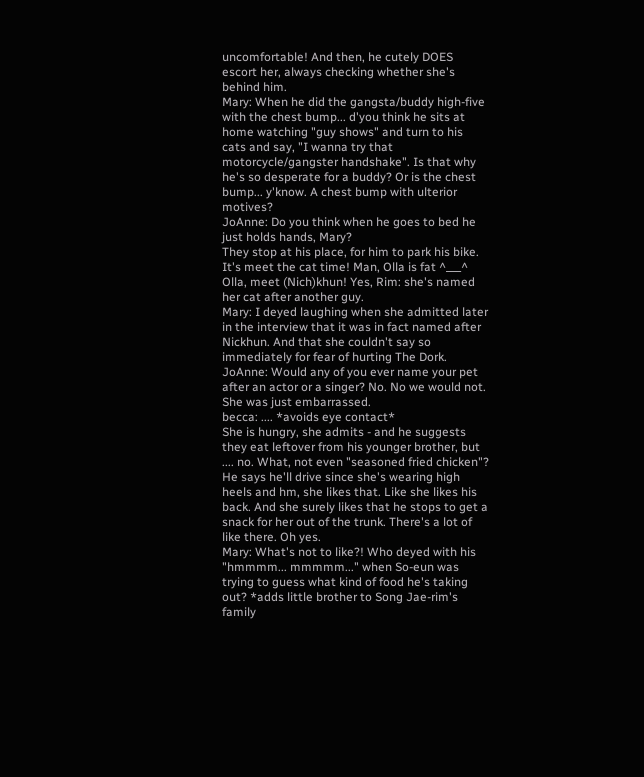uncomfortable! And then, he cutely DOES escort her, always checking whether she's behind him.
Mary: When he did the gangsta/buddy high-five with the chest bump... d'you think he sits at home watching "guy shows" and turn to his cats and say, "I wanna try that motorcycle/gangster handshake". Is that why he's so desperate for a buddy? Or is the chest bump... y'know. A chest bump with ulterior motives?
JoAnne: Do you think when he goes to bed he just holds hands, Mary?
They stop at his place, for him to park his bike. It's meet the cat time! Man, Olla is fat ^___^ Olla, meet (Nich)khun! Yes, Rim: she's named her cat after another guy.
Mary: I deyed laughing when she admitted later in the interview that it was in fact named after Nickhun. And that she couldn't say so immediately for fear of hurting The Dork.
JoAnne: Would any of you ever name your pet after an actor or a singer? No. No we would not. She was just embarrassed.
becca: .... *avoids eye contact*
She is hungry, she admits - and he suggests they eat leftover from his younger brother, but .... no. What, not even "seasoned fried chicken"? He says he'll drive since she's wearing high heels and hm, she likes that. Like she likes his back. And she surely likes that he stops to get a snack for her out of the trunk. There's a lot of like there. Oh yes.
Mary: What's not to like?! Who deyed with his "hmmmm... mmmmm..." when So-eun was trying to guess what kind of food he's taking out? *adds little brother to Song Jae-rim's family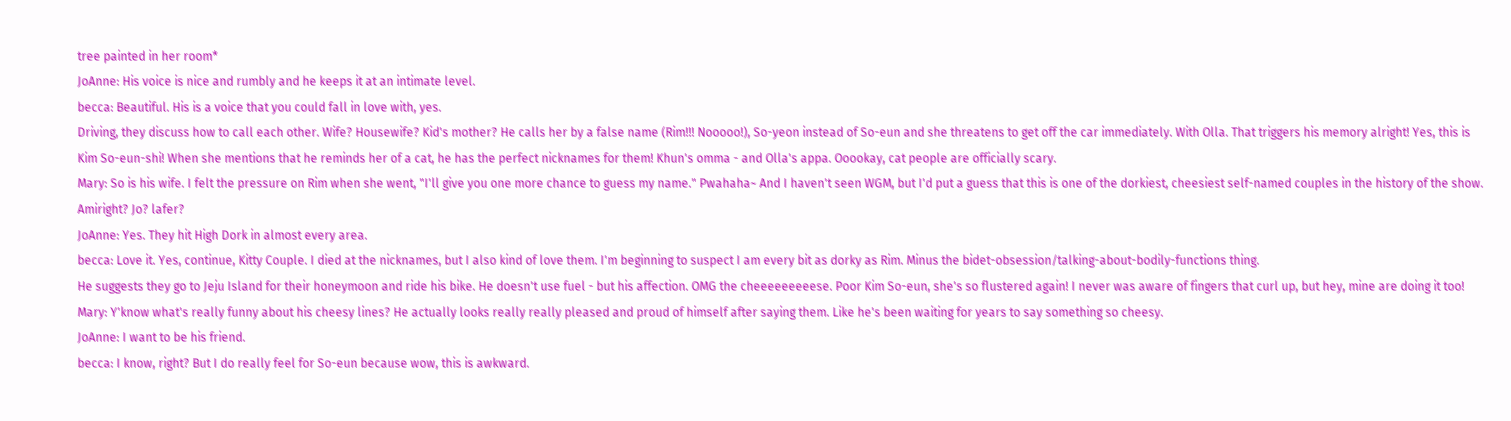tree painted in her room*
JoAnne: His voice is nice and rumbly and he keeps it at an intimate level.
becca: Beautiful. His is a voice that you could fall in love with, yes.
Driving, they discuss how to call each other. Wife? Housewife? Kid's mother? He calls her by a false name (Rim!!! Nooooo!), So-yeon instead of So-eun and she threatens to get off the car immediately. With Olla. That triggers his memory alright! Yes, this is Kim So-eun-shi! When she mentions that he reminds her of a cat, he has the perfect nicknames for them! Khun's omma - and Olla's appa. Ooookay, cat people are officially scary.
Mary: So is his wife. I felt the pressure on Rim when she went, "I'll give you one more chance to guess my name." Pwahaha~ And I haven't seen WGM, but I'd put a guess that this is one of the dorkiest, cheesiest self-named couples in the history of the show. Amiright? Jo? lafer?
JoAnne: Yes. They hit High Dork in almost every area.
becca: Love it. Yes, continue, Kitty Couple. I died at the nicknames, but I also kind of love them. I'm beginning to suspect I am every bit as dorky as Rim. Minus the bidet-obsession/talking-about-bodily-functions thing.
He suggests they go to Jeju Island for their honeymoon and ride his bike. He doesn't use fuel - but his affection. OMG the cheeeeeeeeese. Poor Kim So-eun, she's so flustered again! I never was aware of fingers that curl up, but hey, mine are doing it too!
Mary: Y'know what's really funny about his cheesy lines? He actually looks really really pleased and proud of himself after saying them. Like he's been waiting for years to say something so cheesy.
JoAnne: I want to be his friend.
becca: I know, right? But I do really feel for So-eun because wow, this is awkward.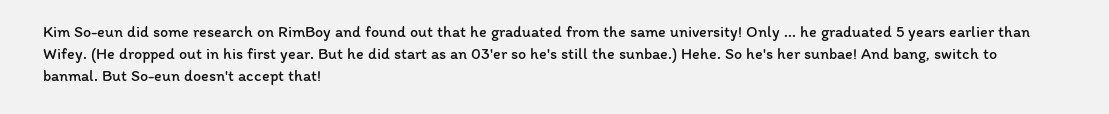Kim So-eun did some research on RimBoy and found out that he graduated from the same university! Only ... he graduated 5 years earlier than Wifey. (He dropped out in his first year. But he did start as an 03'er so he's still the sunbae.) Hehe. So he's her sunbae! And bang, switch to banmal. But So-eun doesn't accept that!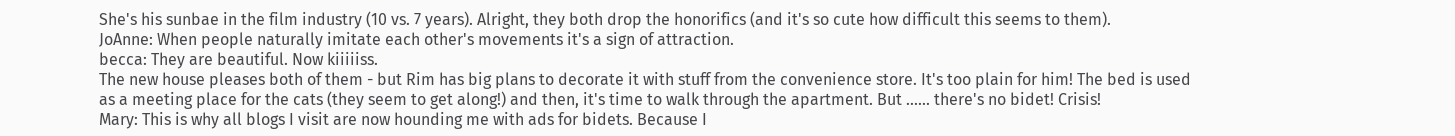She's his sunbae in the film industry (10 vs. 7 years). Alright, they both drop the honorifics (and it's so cute how difficult this seems to them).
JoAnne: When people naturally imitate each other's movements it's a sign of attraction.
becca: They are beautiful. Now kiiiiiss.
The new house pleases both of them - but Rim has big plans to decorate it with stuff from the convenience store. It's too plain for him! The bed is used as a meeting place for the cats (they seem to get along!) and then, it's time to walk through the apartment. But ...... there's no bidet! Crisis!
Mary: This is why all blogs I visit are now hounding me with ads for bidets. Because I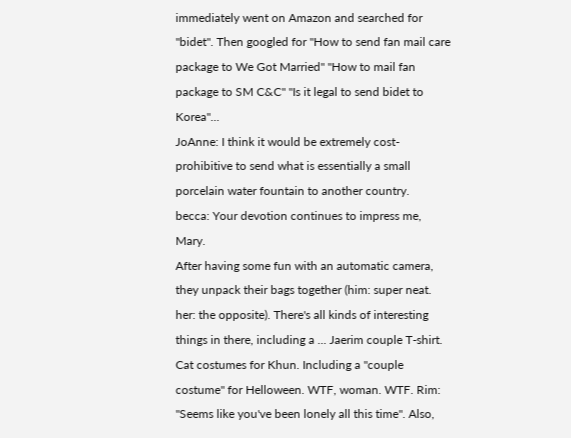immediately went on Amazon and searched for "bidet". Then googled for "How to send fan mail care package to We Got Married" "How to mail fan package to SM C&C" "Is it legal to send bidet to Korea"...
JoAnne: I think it would be extremely cost-prohibitive to send what is essentially a small porcelain water fountain to another country.
becca: Your devotion continues to impress me, Mary.
After having some fun with an automatic camera, they unpack their bags together (him: super neat. her: the opposite). There's all kinds of interesting things in there, including a ... Jaerim couple T-shirt. Cat costumes for Khun. Including a "couple costume" for Helloween. WTF, woman. WTF. Rim: "Seems like you've been lonely all this time". Also,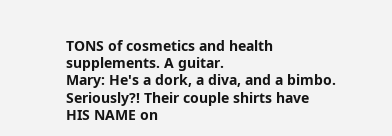TONS of cosmetics and health supplements. A guitar.
Mary: He's a dork, a diva, and a bimbo. Seriously?! Their couple shirts have HIS NAME on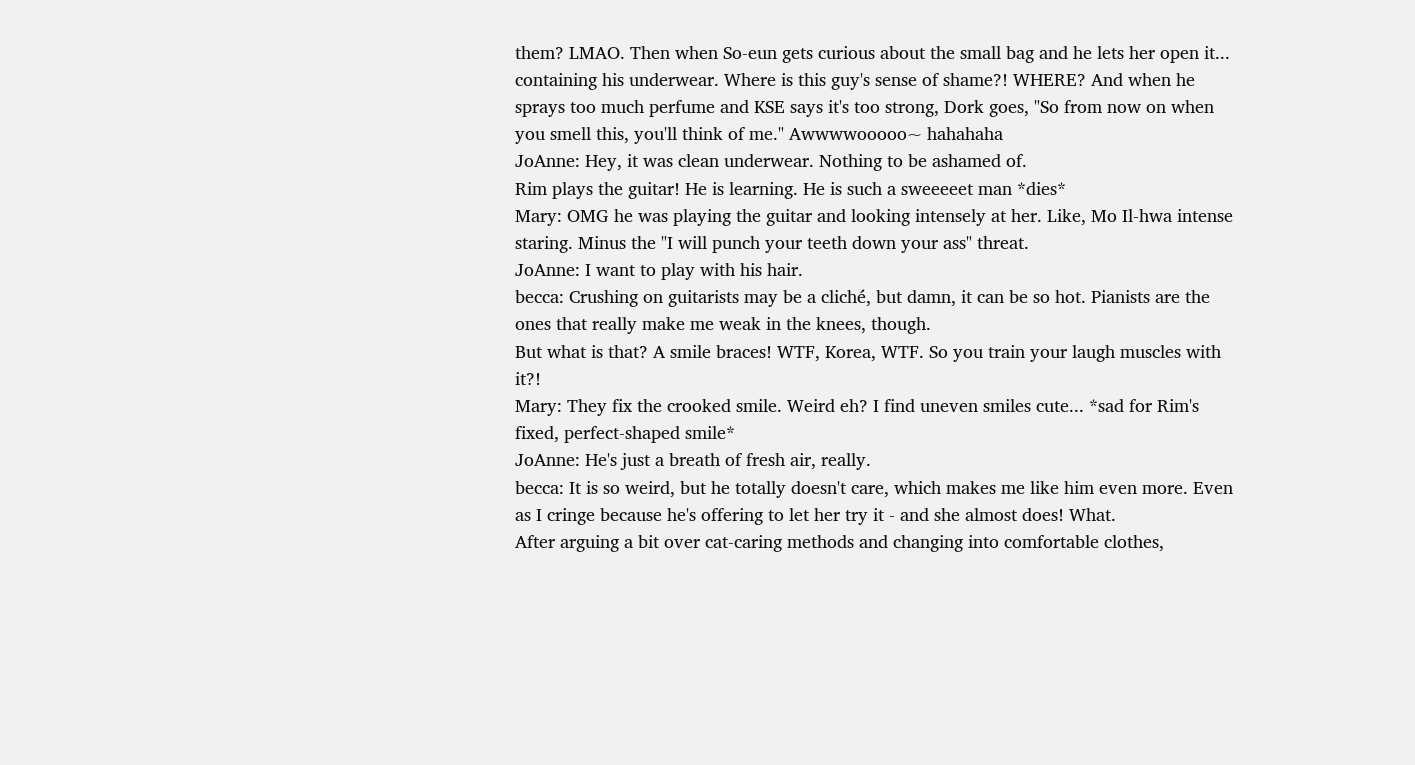them? LMAO. Then when So-eun gets curious about the small bag and he lets her open it... containing his underwear. Where is this guy's sense of shame?! WHERE? And when he sprays too much perfume and KSE says it's too strong, Dork goes, "So from now on when you smell this, you'll think of me." Awwwwooooo~ hahahaha
JoAnne: Hey, it was clean underwear. Nothing to be ashamed of.
Rim plays the guitar! He is learning. He is such a sweeeeet man *dies*
Mary: OMG he was playing the guitar and looking intensely at her. Like, Mo Il-hwa intense staring. Minus the "I will punch your teeth down your ass" threat.
JoAnne: I want to play with his hair.
becca: Crushing on guitarists may be a cliché, but damn, it can be so hot. Pianists are the ones that really make me weak in the knees, though.
But what is that? A smile braces! WTF, Korea, WTF. So you train your laugh muscles with it?!
Mary: They fix the crooked smile. Weird eh? I find uneven smiles cute... *sad for Rim's fixed, perfect-shaped smile*
JoAnne: He's just a breath of fresh air, really.
becca: It is so weird, but he totally doesn't care, which makes me like him even more. Even as I cringe because he's offering to let her try it - and she almost does! What.
After arguing a bit over cat-caring methods and changing into comfortable clothes,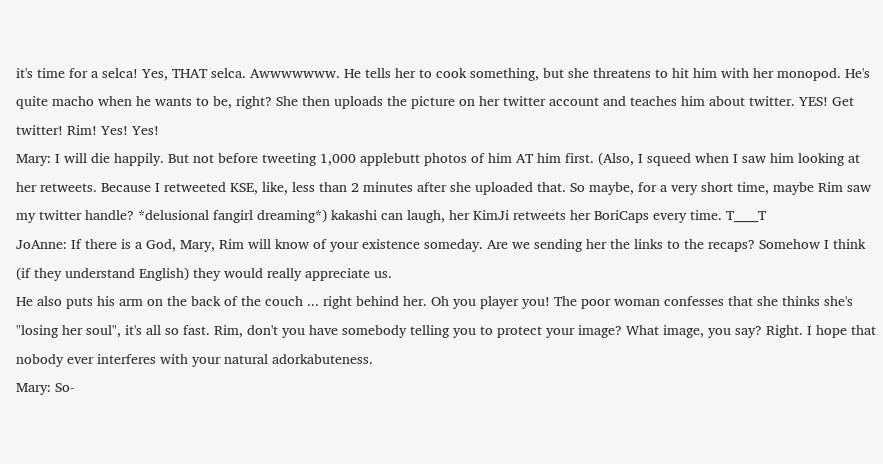it's time for a selca! Yes, THAT selca. Awwwwwww. He tells her to cook something, but she threatens to hit him with her monopod. He's quite macho when he wants to be, right? She then uploads the picture on her twitter account and teaches him about twitter. YES! Get twitter! Rim! Yes! Yes!
Mary: I will die happily. But not before tweeting 1,000 applebutt photos of him AT him first. (Also, I squeed when I saw him looking at her retweets. Because I retweeted KSE, like, less than 2 minutes after she uploaded that. So maybe, for a very short time, maybe Rim saw my twitter handle? *delusional fangirl dreaming*) kakashi can laugh, her KimJi retweets her BoriCaps every time. T____T
JoAnne: If there is a God, Mary, Rim will know of your existence someday. Are we sending her the links to the recaps? Somehow I think (if they understand English) they would really appreciate us.
He also puts his arm on the back of the couch ... right behind her. Oh you player you! The poor woman confesses that she thinks she's "losing her soul", it's all so fast. Rim, don't you have somebody telling you to protect your image? What image, you say? Right. I hope that nobody ever interferes with your natural adorkabuteness.
Mary: So-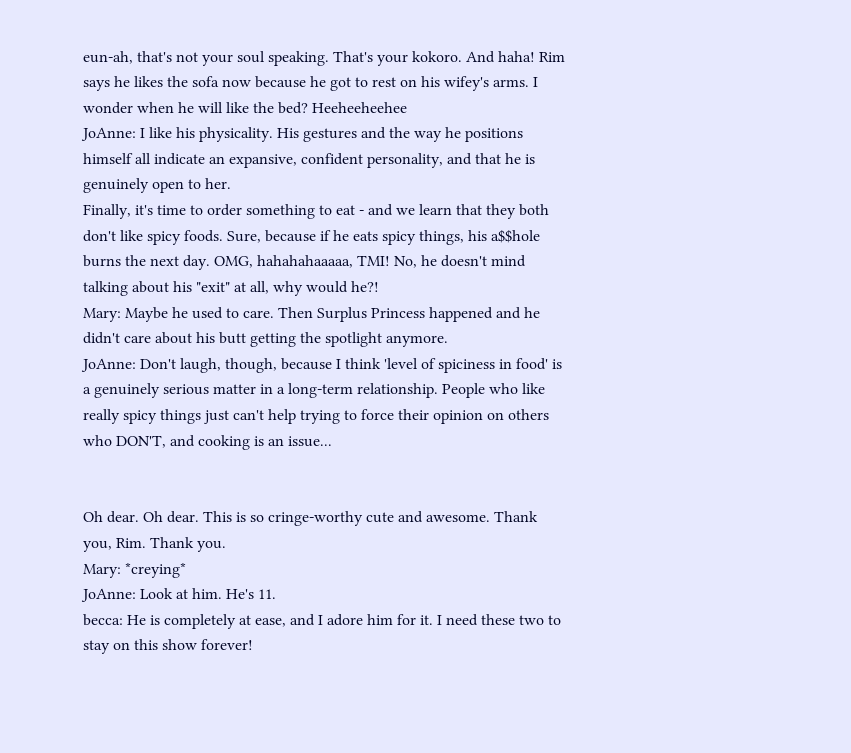eun-ah, that's not your soul speaking. That's your kokoro. And haha! Rim says he likes the sofa now because he got to rest on his wifey's arms. I wonder when he will like the bed? Heeheeheehee
JoAnne: I like his physicality. His gestures and the way he positions himself all indicate an expansive, confident personality, and that he is genuinely open to her.
Finally, it's time to order something to eat - and we learn that they both don't like spicy foods. Sure, because if he eats spicy things, his a$$hole burns the next day. OMG, hahahahaaaaa, TMI! No, he doesn't mind talking about his "exit" at all, why would he?!
Mary: Maybe he used to care. Then Surplus Princess happened and he didn't care about his butt getting the spotlight anymore.
JoAnne: Don't laugh, though, because I think 'level of spiciness in food' is a genuinely serious matter in a long-term relationship. People who like really spicy things just can't help trying to force their opinion on others who DON'T, and cooking is an issue...


Oh dear. Oh dear. This is so cringe-worthy cute and awesome. Thank you, Rim. Thank you.
Mary: *creying*
JoAnne: Look at him. He's 11.
becca: He is completely at ease, and I adore him for it. I need these two to stay on this show forever!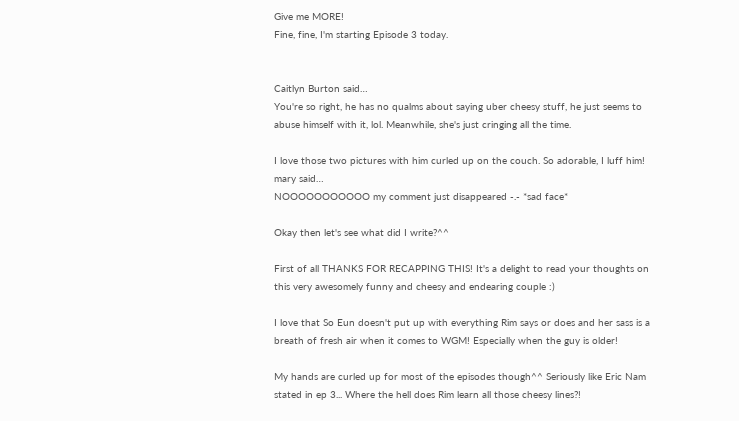Give me MORE!
Fine, fine, I'm starting Episode 3 today.


Caitlyn Burton said…
You're so right, he has no qualms about saying uber cheesy stuff, he just seems to abuse himself with it, lol. Meanwhile, she's just cringing all the time.

I love those two pictures with him curled up on the couch. So adorable, I luff him!
mary said…
NOOOOOOOOOOO my comment just disappeared -.- *sad face*

Okay then let's see what did I write?^^

First of all THANKS FOR RECAPPING THIS! It's a delight to read your thoughts on this very awesomely funny and cheesy and endearing couple :)

I love that So Eun doesn't put up with everything Rim says or does and her sass is a breath of fresh air when it comes to WGM! Especially when the guy is older!

My hands are curled up for most of the episodes though^^ Seriously like Eric Nam stated in ep 3... Where the hell does Rim learn all those cheesy lines?!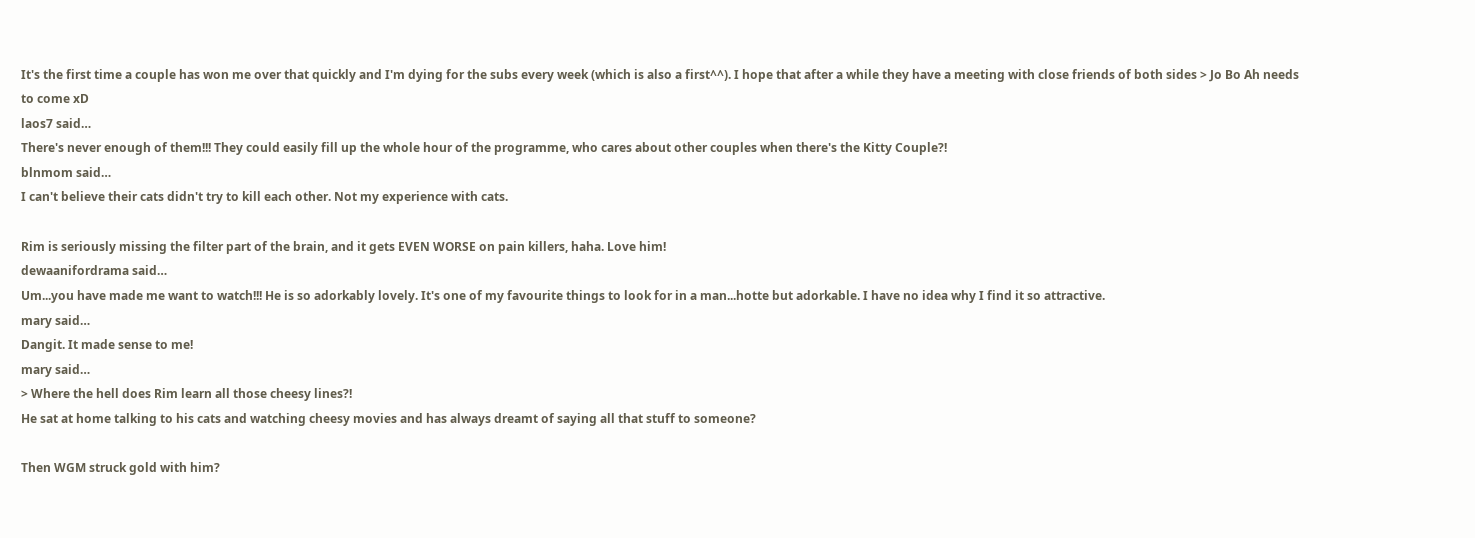It's the first time a couple has won me over that quickly and I'm dying for the subs every week (which is also a first^^). I hope that after a while they have a meeting with close friends of both sides > Jo Bo Ah needs to come xD
laos7 said…
There's never enough of them!!! They could easily fill up the whole hour of the programme, who cares about other couples when there's the Kitty Couple?!
blnmom said…
I can't believe their cats didn't try to kill each other. Not my experience with cats.

Rim is seriously missing the filter part of the brain, and it gets EVEN WORSE on pain killers, haha. Love him!
dewaanifordrama said…
Um...you have made me want to watch!!! He is so adorkably lovely. It's one of my favourite things to look for in a man...hotte but adorkable. I have no idea why I find it so attractive.
mary said…
Dangit. It made sense to me!
mary said…
> Where the hell does Rim learn all those cheesy lines?!
He sat at home talking to his cats and watching cheesy movies and has always dreamt of saying all that stuff to someone?

Then WGM struck gold with him?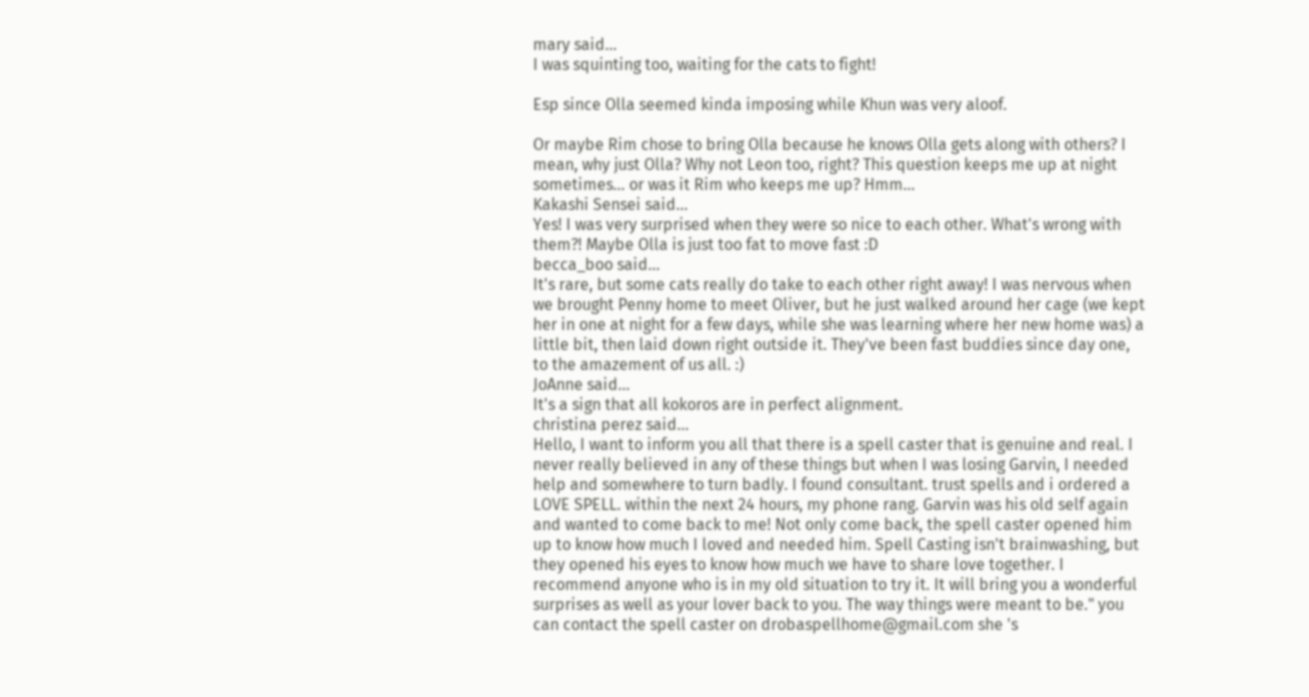mary said…
I was squinting too, waiting for the cats to fight!

Esp since Olla seemed kinda imposing while Khun was very aloof.

Or maybe Rim chose to bring Olla because he knows Olla gets along with others? I mean, why just Olla? Why not Leon too, right? This question keeps me up at night sometimes... or was it Rim who keeps me up? Hmm...
Kakashi Sensei said…
Yes! I was very surprised when they were so nice to each other. What's wrong with them?! Maybe Olla is just too fat to move fast :D
becca_boo said…
It's rare, but some cats really do take to each other right away! I was nervous when we brought Penny home to meet Oliver, but he just walked around her cage (we kept her in one at night for a few days, while she was learning where her new home was) a little bit, then laid down right outside it. They've been fast buddies since day one, to the amazement of us all. :)
JoAnne said…
It's a sign that all kokoros are in perfect alignment.
christina perez said…
Hello, I want to inform you all that there is a spell caster that is genuine and real. I never really believed in any of these things but when I was losing Garvin, I needed help and somewhere to turn badly. I found consultant. trust spells and i ordered a LOVE SPELL. within the next 24 hours, my phone rang. Garvin was his old self again and wanted to come back to me! Not only come back, the spell caster opened him up to know how much I loved and needed him. Spell Casting isn't brainwashing, but they opened his eyes to know how much we have to share love together. I recommend anyone who is in my old situation to try it. It will bring you a wonderful surprises as well as your lover back to you. The way things were meant to be." you can contact the spell caster on drobaspellhome@gmail.com she 's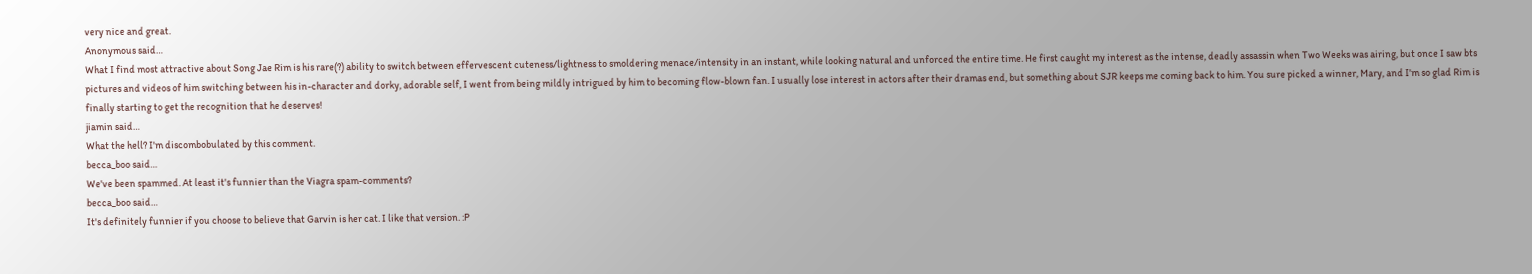very nice and great.
Anonymous said…
What I find most attractive about Song Jae Rim is his rare(?) ability to switch between effervescent cuteness/lightness to smoldering menace/intensity in an instant, while looking natural and unforced the entire time. He first caught my interest as the intense, deadly assassin when Two Weeks was airing, but once I saw bts pictures and videos of him switching between his in-character and dorky, adorable self, I went from being mildly intrigued by him to becoming flow-blown fan. I usually lose interest in actors after their dramas end, but something about SJR keeps me coming back to him. You sure picked a winner, Mary, and I'm so glad Rim is finally starting to get the recognition that he deserves!
jiamin said…
What the hell? I'm discombobulated by this comment.
becca_boo said…
We've been spammed. At least it's funnier than the Viagra spam-comments?
becca_boo said…
It's definitely funnier if you choose to believe that Garvin is her cat. I like that version. :P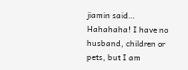jiamin said…
Hahahaha! I have no husband, children or pets, but I am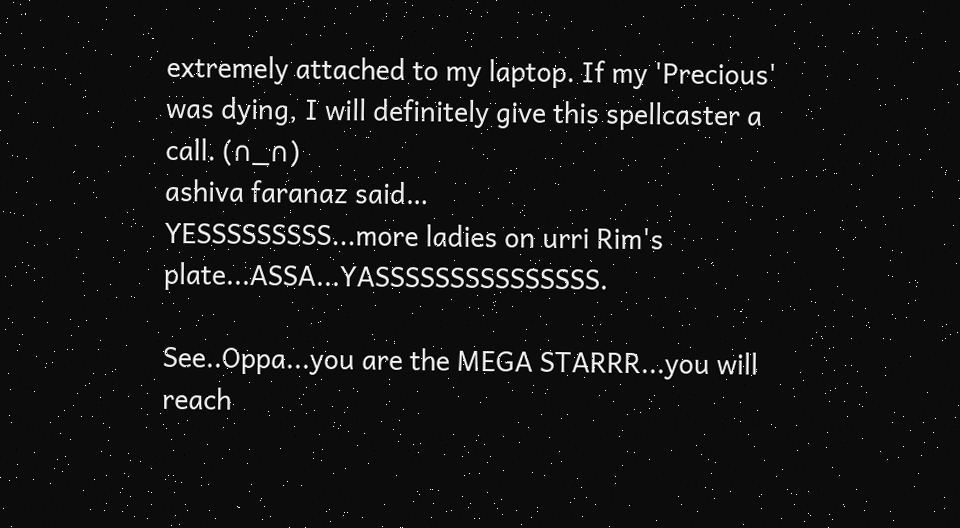extremely attached to my laptop. If my 'Precious' was dying, I will definitely give this spellcaster a call. (∩_∩)
ashiva faranaz said…
YESSSSSSSSS...more ladies on urri Rim's plate...ASSA...YASSSSSSSSSSSSSSS.

See..Oppa...you are the MEGA STARRR...you will reach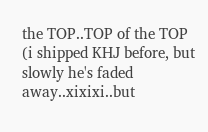the TOP..TOP of the TOP
(i shipped KHJ before, but slowly he's faded away..xixixi..but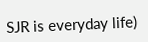SJR is everyday life)